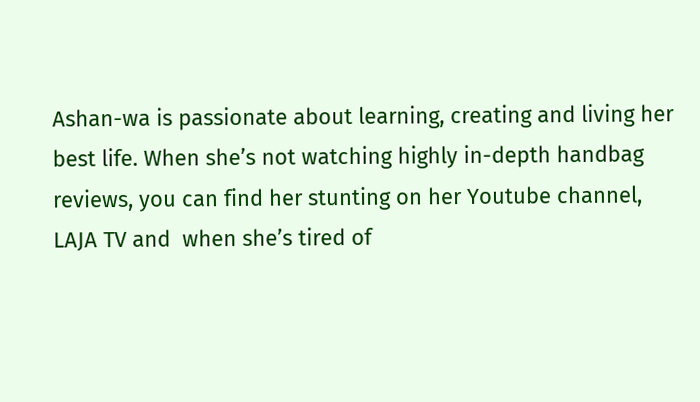Ashan-wa is passionate about learning, creating and living her best life. When she’s not watching highly in-depth handbag reviews, you can find her stunting on her Youtube channel, LAJA TV and  when she’s tired of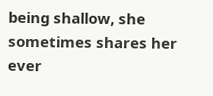being shallow, she sometimes shares her ever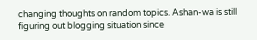changing thoughts on random topics. Ashan-wa is still figuring out blogging situation since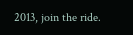2013, join the ride.